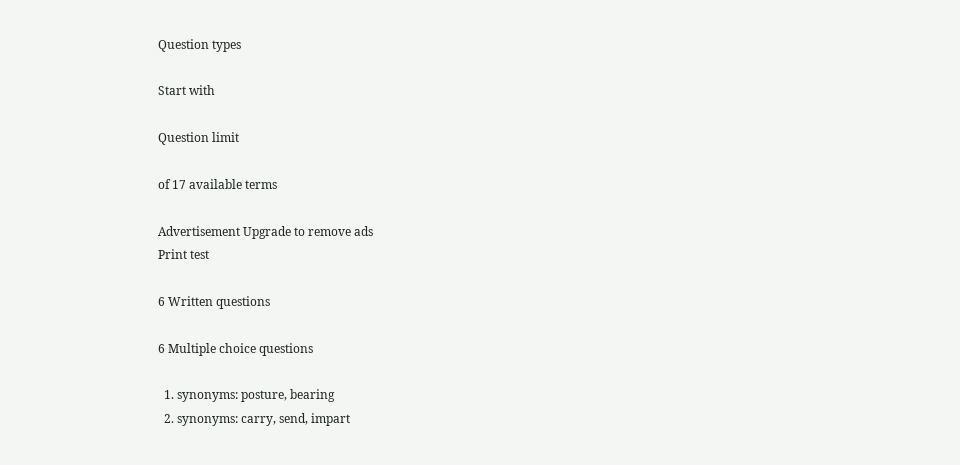Question types

Start with

Question limit

of 17 available terms

Advertisement Upgrade to remove ads
Print test

6 Written questions

6 Multiple choice questions

  1. synonyms: posture, bearing
  2. synonyms: carry, send, impart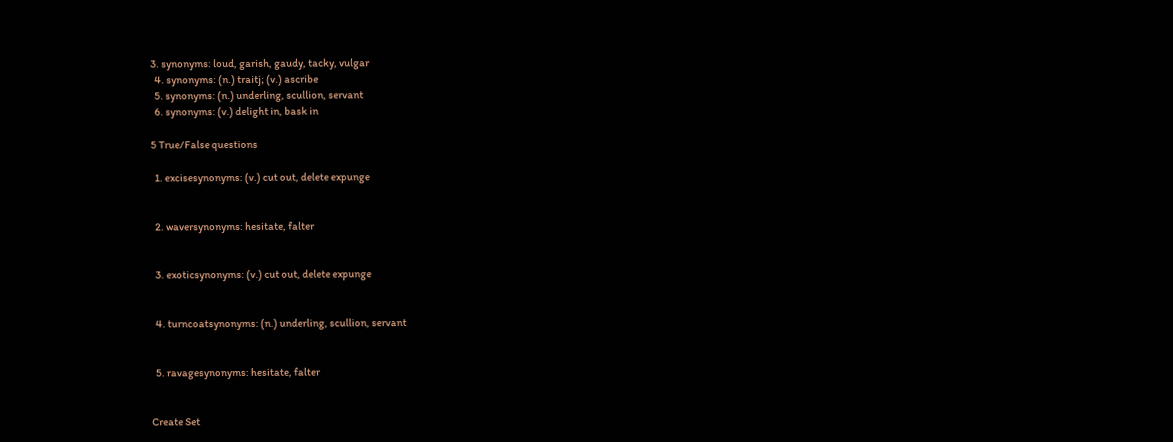3. synonyms: loud, garish, gaudy, tacky, vulgar
  4. synonyms: (n.) traitj; (v.) ascribe
  5. synonyms: (n.) underling, scullion, servant
  6. synonyms: (v.) delight in, bask in

5 True/False questions

  1. excisesynonyms: (v.) cut out, delete expunge


  2. waversynonyms: hesitate, falter


  3. exoticsynonyms: (v.) cut out, delete expunge


  4. turncoatsynonyms: (n.) underling, scullion, servant


  5. ravagesynonyms: hesitate, falter


Create Set